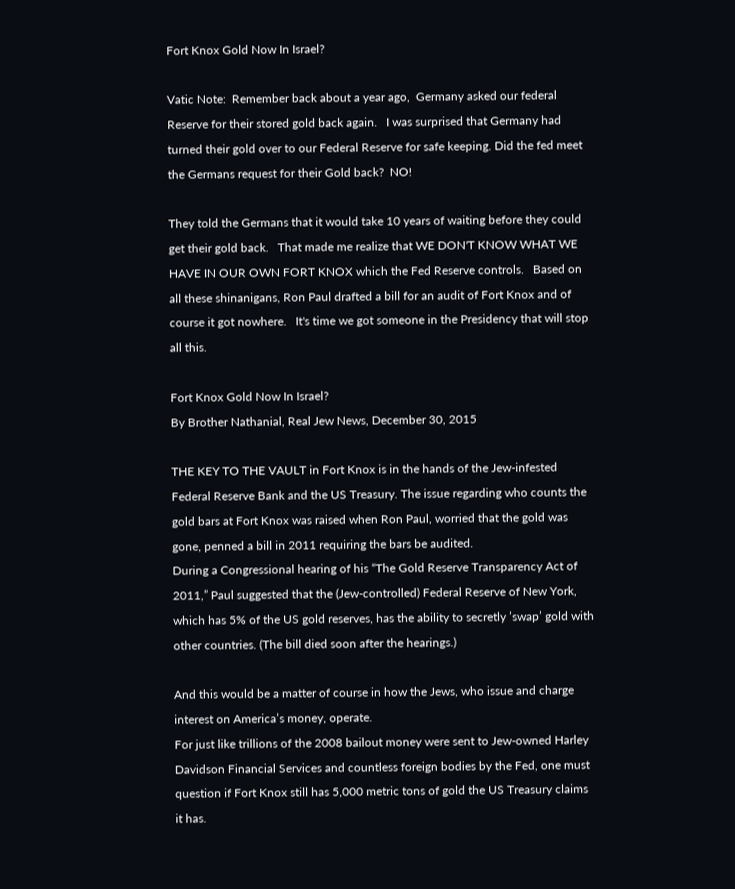Fort Knox Gold Now In Israel?

Vatic Note:  Remember back about a year ago,  Germany asked our federal Reserve for their stored gold back again.   I was surprised that Germany had turned their gold over to our Federal Reserve for safe keeping. Did the fed meet the Germans request for their Gold back?  NO!

They told the Germans that it would take 10 years of waiting before they could get their gold back.   That made me realize that WE DON'T KNOW WHAT WE HAVE IN OUR OWN FORT KNOX which the Fed Reserve controls.   Based on all these shinanigans, Ron Paul drafted a bill for an audit of Fort Knox and of course it got nowhere.   It's time we got someone in the Presidency that will stop all this.

Fort Knox Gold Now In Israel?
By Brother Nathanial, Real Jew News, December 30, 2015

THE KEY TO THE VAULT in Fort Knox is in the hands of the Jew-infested Federal Reserve Bank and the US Treasury. The issue regarding who counts the gold bars at Fort Knox was raised when Ron Paul, worried that the gold was gone, penned a bill in 2011 requiring the bars be audited.
During a Congressional hearing of his “The Gold Reserve Transparency Act of 2011,” Paul suggested that the (Jew-controlled) Federal Reserve of New York, which has 5% of the US gold reserves, has the ability to secretly ’swap’ gold with other countries. (The bill died soon after the hearings.)

And this would be a matter of course in how the Jews, who issue and charge interest on America’s money, operate.
For just like trillions of the 2008 bailout money were sent to Jew-owned Harley Davidson Financial Services and countless foreign bodies by the Fed, one must question if Fort Knox still has 5,000 metric tons of gold the US Treasury claims it has.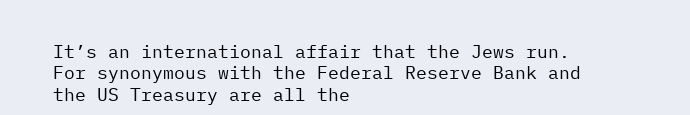It’s an international affair that the Jews run.
For synonymous with the Federal Reserve Bank and the US Treasury are all the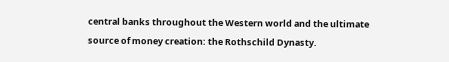central banks throughout the Western world and the ultimate source of money creation: the Rothschild Dynasty.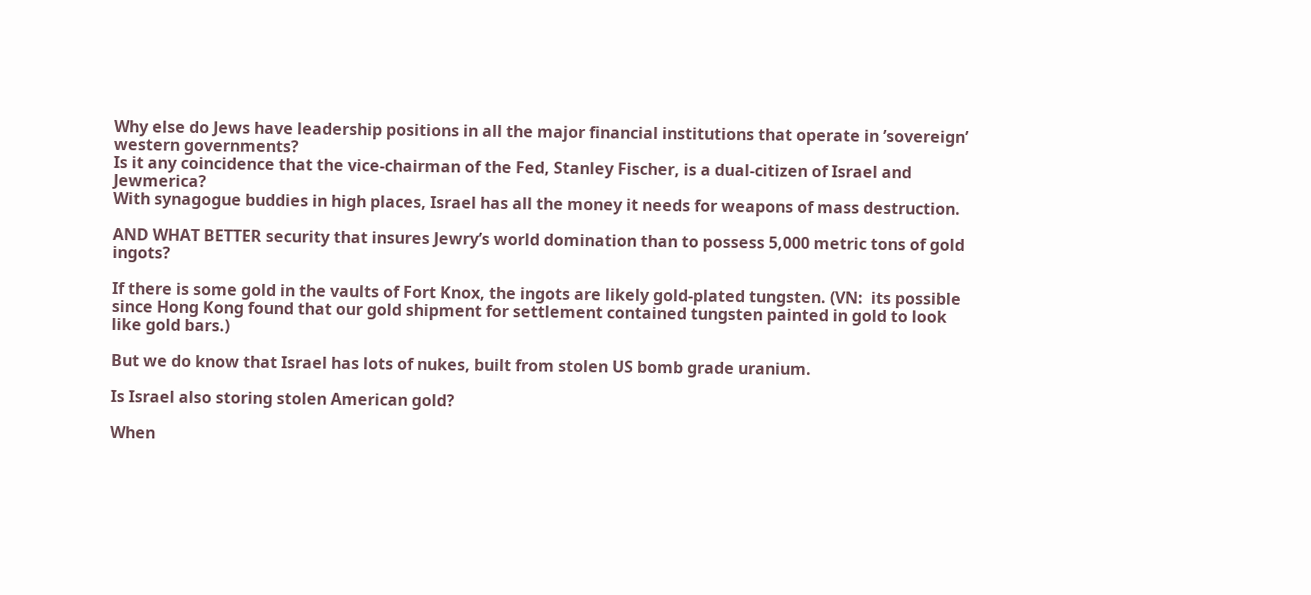Why else do Jews have leadership positions in all the major financial institutions that operate in ’sovereign’ western governments?
Is it any coincidence that the vice-chairman of the Fed, Stanley Fischer, is a dual-citizen of Israel and Jewmerica?
With synagogue buddies in high places, Israel has all the money it needs for weapons of mass destruction.

AND WHAT BETTER security that insures Jewry’s world domination than to possess 5,000 metric tons of gold ingots?

If there is some gold in the vaults of Fort Knox, the ingots are likely gold-plated tungsten. (VN:  its possible since Hong Kong found that our gold shipment for settlement contained tungsten painted in gold to look like gold bars.)

But we do know that Israel has lots of nukes, built from stolen US bomb grade uranium.

Is Israel also storing stolen American gold?

When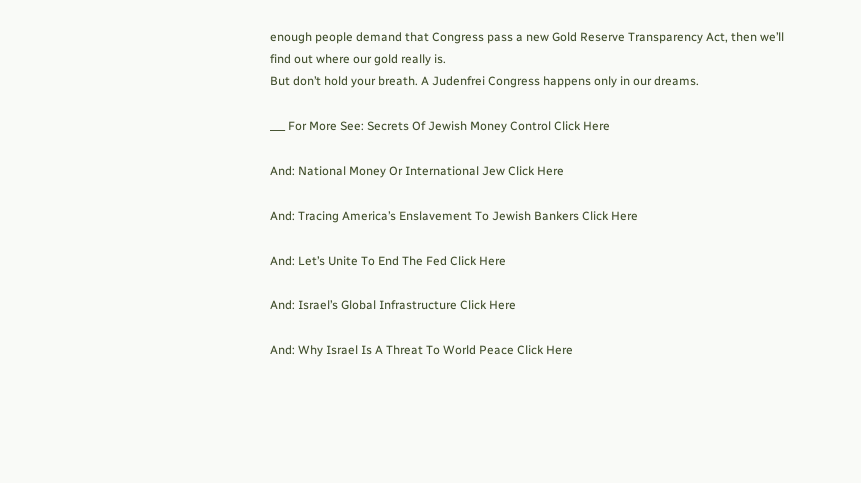enough people demand that Congress pass a new Gold Reserve Transparency Act, then we’ll find out where our gold really is.
But don’t hold your breath. A Judenfrei Congress happens only in our dreams.

___ For More See: Secrets Of Jewish Money Control Click Here

And: National Money Or International Jew Click Here

And: Tracing America’s Enslavement To Jewish Bankers Click Here

And: Let’s Unite To End The Fed Click Here

And: Israel’s Global Infrastructure Click Here

And: Why Israel Is A Threat To World Peace Click Here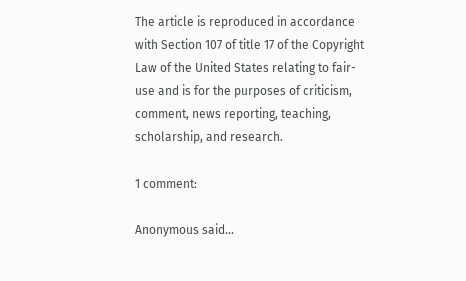The article is reproduced in accordance with Section 107 of title 17 of the Copyright Law of the United States relating to fair-use and is for the purposes of criticism, comment, news reporting, teaching, scholarship, and research.

1 comment:

Anonymous said...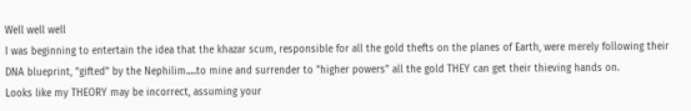Well well well
I was beginning to entertain the idea that the khazar scum, responsible for all the gold thefts on the planes of Earth, were merely following their DNA blueprint, "gifted" by the Nephilim.....to mine and surrender to "higher powers" all the gold THEY can get their thieving hands on.
Looks like my THEORY may be incorrect, assuming your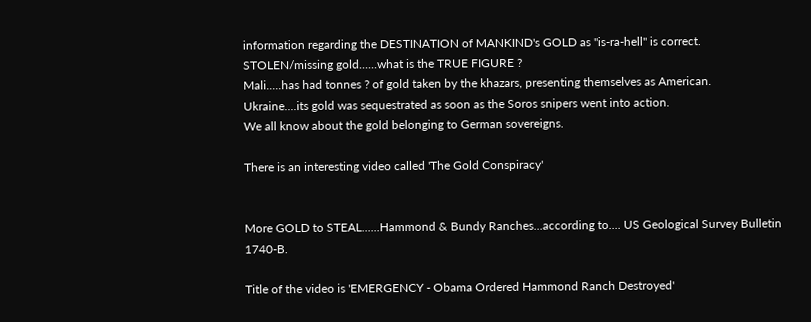information regarding the DESTINATION of MANKIND's GOLD as "is-ra-hell" is correct.
STOLEN/missing gold......what is the TRUE FIGURE ?
Mali.....has had tonnes ? of gold taken by the khazars, presenting themselves as American.
Ukraine....its gold was sequestrated as soon as the Soros snipers went into action.
We all know about the gold belonging to German sovereigns.

There is an interesting video called 'The Gold Conspiracy'


More GOLD to STEAL......Hammond & Bundy Ranches...according to.... US Geological Survey Bulletin 1740-B.

Title of the video is 'EMERGENCY - Obama Ordered Hammond Ranch Destroyed'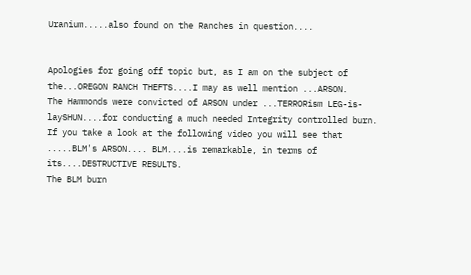Uranium.....also found on the Ranches in question....


Apologies for going off topic but, as I am on the subject of the...OREGON RANCH THEFTS....I may as well mention ...ARSON.
The Hammonds were convicted of ARSON under ...TERRORism LEG-is-laySHUN....for conducting a much needed Integrity controlled burn.
If you take a look at the following video you will see that .....BLM's ARSON.... BLM....is remarkable, in terms of its....DESTRUCTIVE RESULTS.
The BLM burn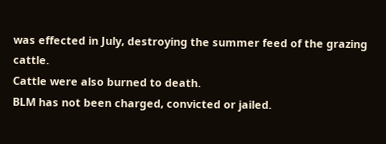was effected in July, destroying the summer feed of the grazing cattle.
Cattle were also burned to death.
BLM has not been charged, convicted or jailed.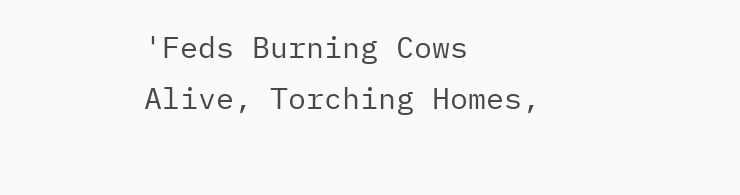'Feds Burning Cows Alive, Torching Homes,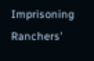Imprisoning Ranchers'